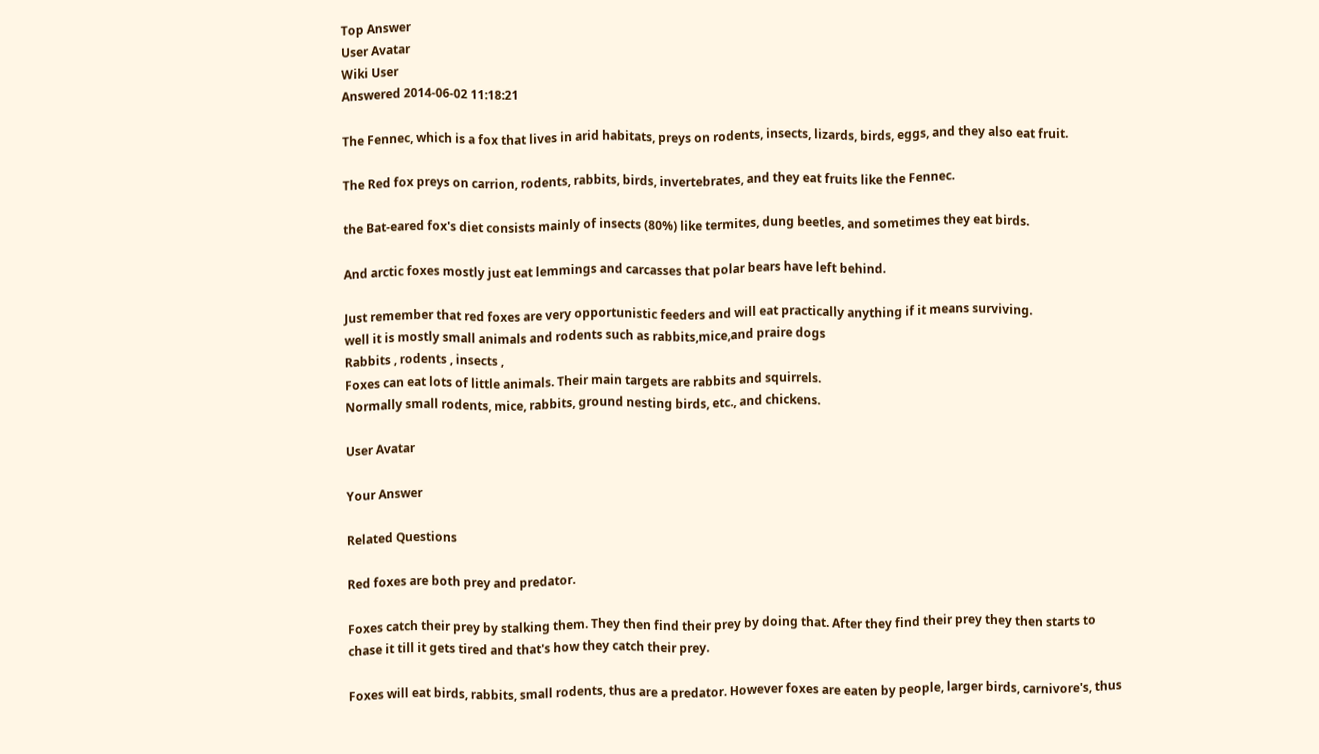Top Answer
User Avatar
Wiki User
Answered 2014-06-02 11:18:21

The Fennec, which is a fox that lives in arid habitats, preys on rodents, insects, lizards, birds, eggs, and they also eat fruit.

The Red fox preys on carrion, rodents, rabbits, birds, invertebrates, and they eat fruits like the Fennec.

the Bat-eared fox's diet consists mainly of insects (80%) like termites, dung beetles, and sometimes they eat birds.

And arctic foxes mostly just eat lemmings and carcasses that polar bears have left behind.

Just remember that red foxes are very opportunistic feeders and will eat practically anything if it means surviving.
well it is mostly small animals and rodents such as rabbits,mice,and praire dogs
Rabbits , rodents , insects ,
Foxes can eat lots of little animals. Their main targets are rabbits and squirrels.
Normally small rodents, mice, rabbits, ground nesting birds, etc., and chickens.

User Avatar

Your Answer

Related Questions

Red foxes are both prey and predator.

Foxes catch their prey by stalking them. They then find their prey by doing that. After they find their prey they then starts to chase it till it gets tired and that's how they catch their prey.

Foxes will eat birds, rabbits, small rodents, thus are a predator. However foxes are eaten by people, larger birds, carnivore's, thus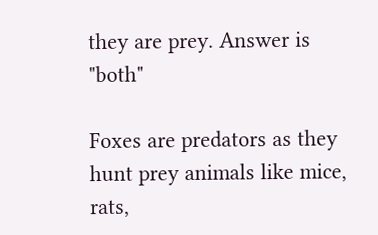they are prey. Answer is "both"

Foxes are predators as they hunt prey animals like mice, rats,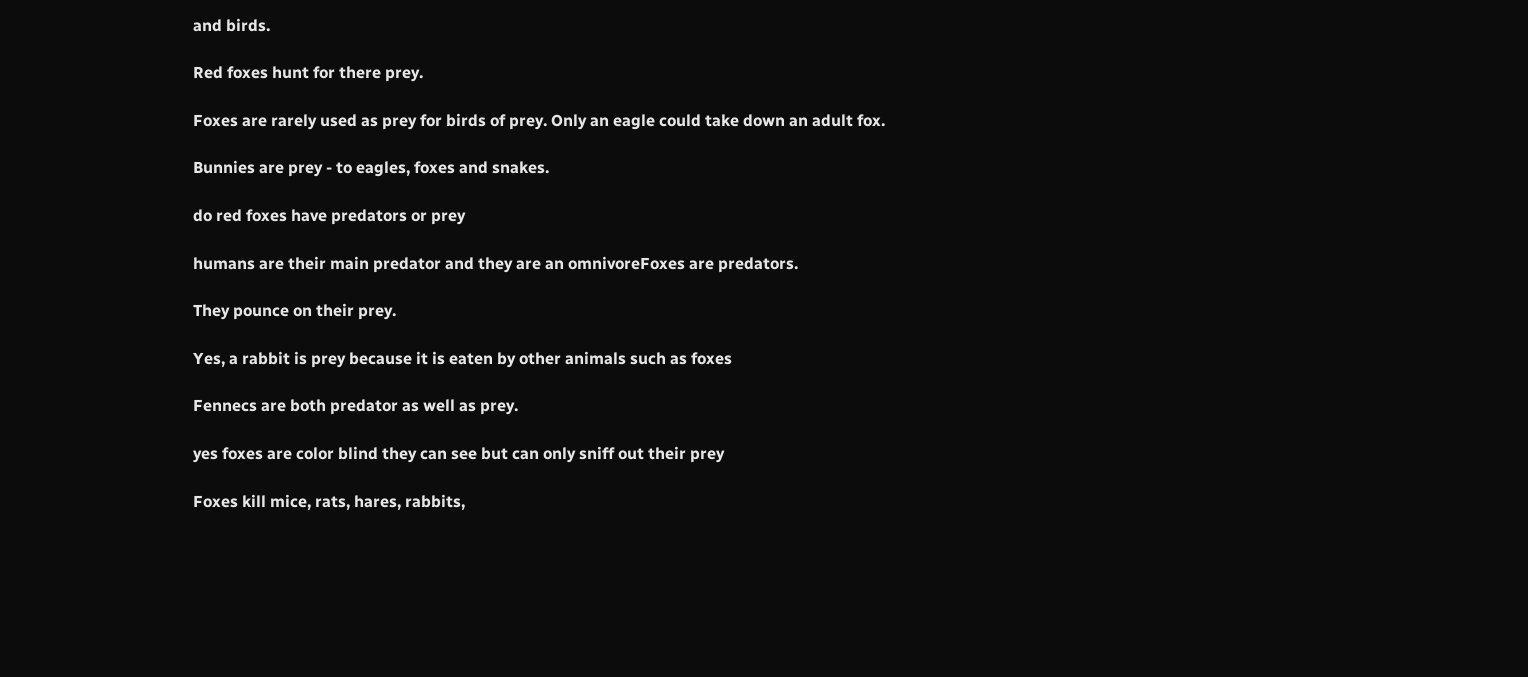and birds.

Red foxes hunt for there prey.

Foxes are rarely used as prey for birds of prey. Only an eagle could take down an adult fox.

Bunnies are prey - to eagles, foxes and snakes.

do red foxes have predators or prey

humans are their main predator and they are an omnivoreFoxes are predators.

They pounce on their prey.

Yes, a rabbit is prey because it is eaten by other animals such as foxes

Fennecs are both predator as well as prey.

yes foxes are color blind they can see but can only sniff out their prey

Foxes kill mice, rats, hares, rabbits,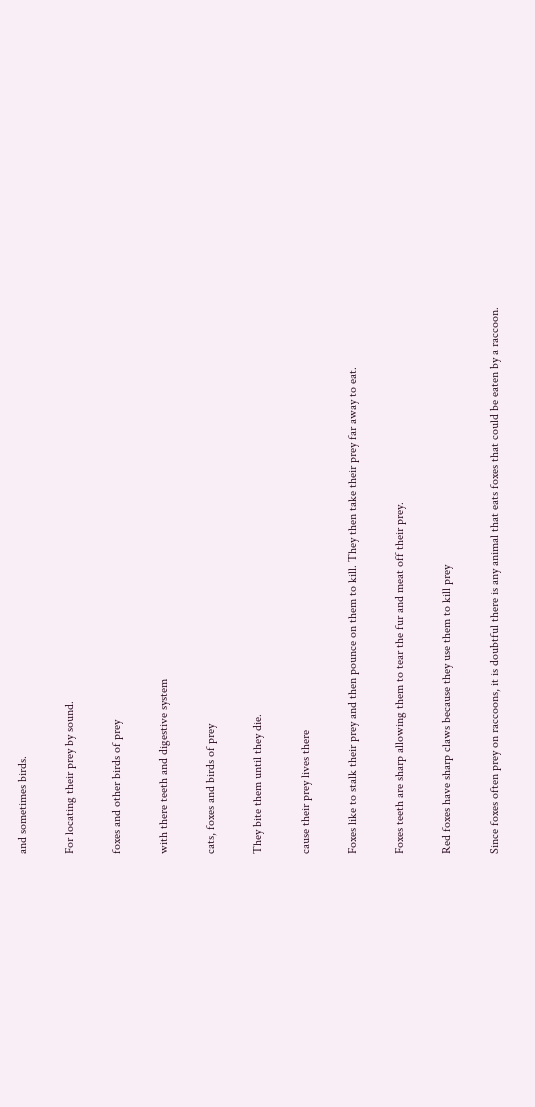and sometimes birds.

For locating their prey by sound.

foxes and other birds of prey

with there teeth and digestive system

cats, foxes and birds of prey

They bite them until they die.

cause their prey lives there

Foxes like to stalk their prey and then pounce on them to kill. They then take their prey far away to eat.

Foxes teeth are sharp allowing them to tear the fur and meat off their prey.

Red foxes have sharp claws because they use them to kill prey

Since foxes often prey on raccoons, it is doubtful there is any animal that eats foxes that could be eaten by a raccoon.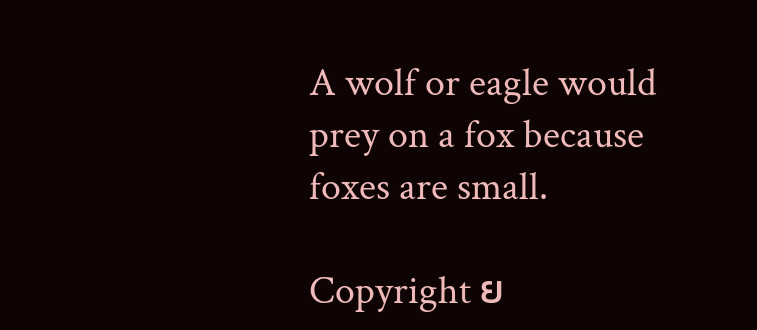A wolf or eagle would prey on a fox because foxes are small.

Copyright ย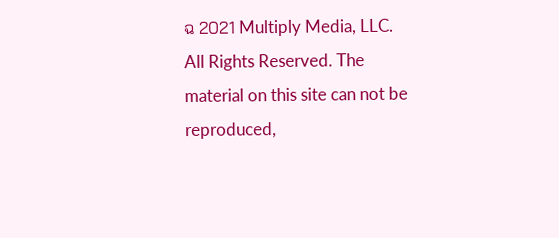ฉ 2021 Multiply Media, LLC. All Rights Reserved. The material on this site can not be reproduced,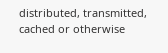distributed, transmitted, cached or otherwise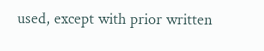used, except with prior written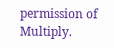permission of Multiply.